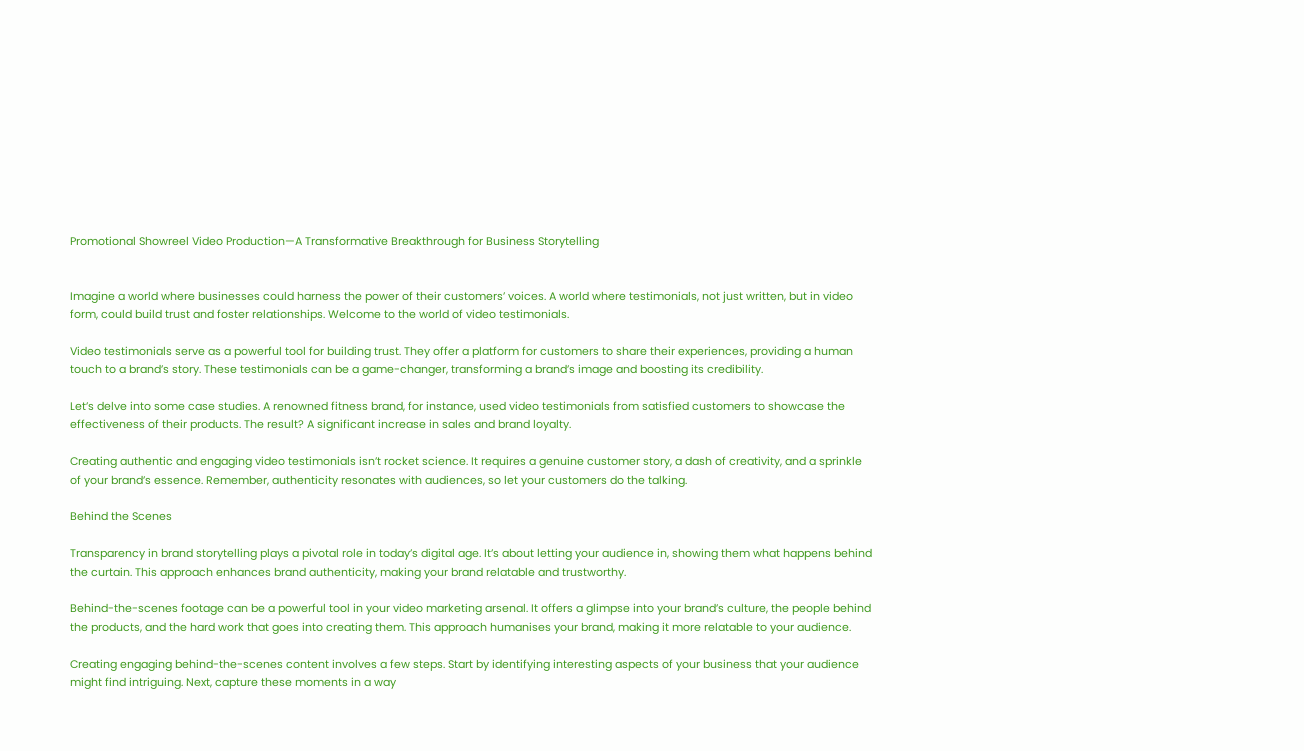Promotional Showreel Video Production—A Transformative Breakthrough for Business Storytelling


Imagine a world where businesses could harness the power of their customers’ voices. A world where testimonials, not just written, but in video form, could build trust and foster relationships. Welcome to the world of video testimonials.

Video testimonials serve as a powerful tool for building trust. They offer a platform for customers to share their experiences, providing a human touch to a brand’s story. These testimonials can be a game-changer, transforming a brand’s image and boosting its credibility.

Let’s delve into some case studies. A renowned fitness brand, for instance, used video testimonials from satisfied customers to showcase the effectiveness of their products. The result? A significant increase in sales and brand loyalty.

Creating authentic and engaging video testimonials isn’t rocket science. It requires a genuine customer story, a dash of creativity, and a sprinkle of your brand’s essence. Remember, authenticity resonates with audiences, so let your customers do the talking.

Behind the Scenes

Transparency in brand storytelling plays a pivotal role in today’s digital age. It’s about letting your audience in, showing them what happens behind the curtain. This approach enhances brand authenticity, making your brand relatable and trustworthy.

Behind-the-scenes footage can be a powerful tool in your video marketing arsenal. It offers a glimpse into your brand’s culture, the people behind the products, and the hard work that goes into creating them. This approach humanises your brand, making it more relatable to your audience.

Creating engaging behind-the-scenes content involves a few steps. Start by identifying interesting aspects of your business that your audience might find intriguing. Next, capture these moments in a way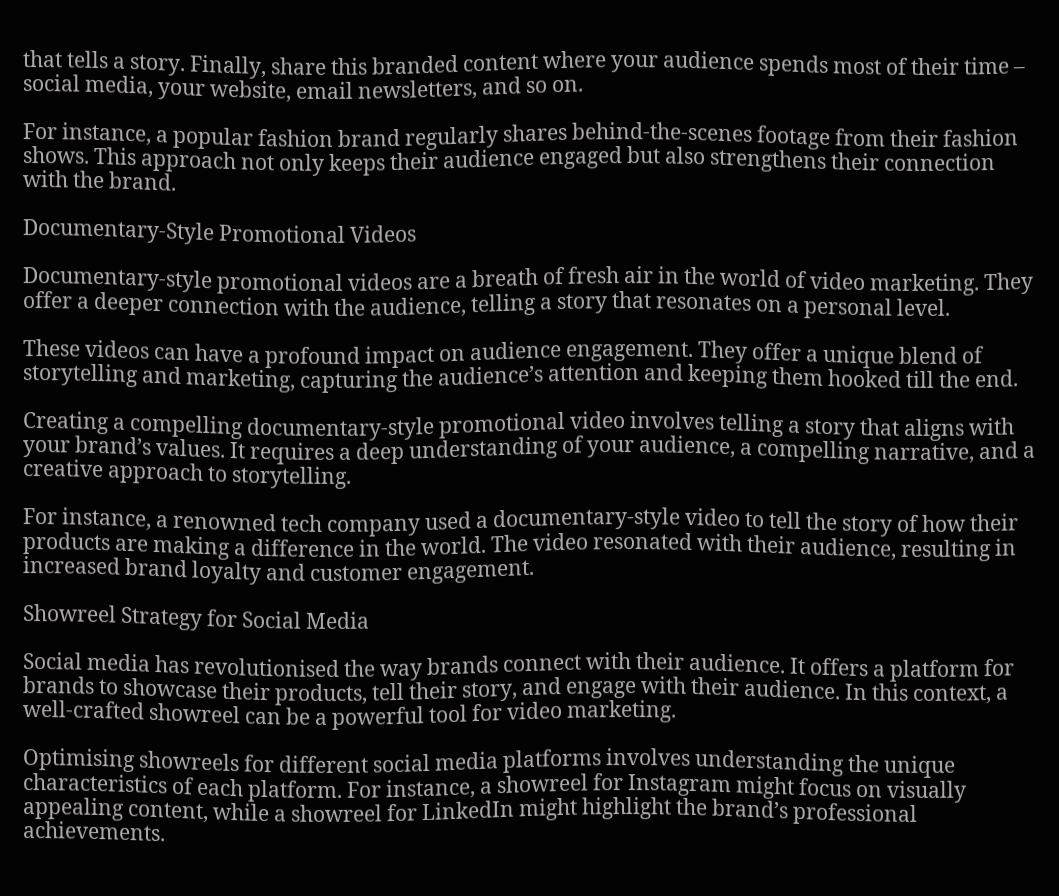that tells a story. Finally, share this branded content where your audience spends most of their time – social media, your website, email newsletters, and so on.

For instance, a popular fashion brand regularly shares behind-the-scenes footage from their fashion shows. This approach not only keeps their audience engaged but also strengthens their connection with the brand.

Documentary-Style Promotional Videos

Documentary-style promotional videos are a breath of fresh air in the world of video marketing. They offer a deeper connection with the audience, telling a story that resonates on a personal level.

These videos can have a profound impact on audience engagement. They offer a unique blend of storytelling and marketing, capturing the audience’s attention and keeping them hooked till the end.

Creating a compelling documentary-style promotional video involves telling a story that aligns with your brand’s values. It requires a deep understanding of your audience, a compelling narrative, and a creative approach to storytelling.

For instance, a renowned tech company used a documentary-style video to tell the story of how their products are making a difference in the world. The video resonated with their audience, resulting in increased brand loyalty and customer engagement.

Showreel Strategy for Social Media

Social media has revolutionised the way brands connect with their audience. It offers a platform for brands to showcase their products, tell their story, and engage with their audience. In this context, a well-crafted showreel can be a powerful tool for video marketing.

Optimising showreels for different social media platforms involves understanding the unique characteristics of each platform. For instance, a showreel for Instagram might focus on visually appealing content, while a showreel for LinkedIn might highlight the brand’s professional achievements.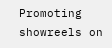Promoting showreels on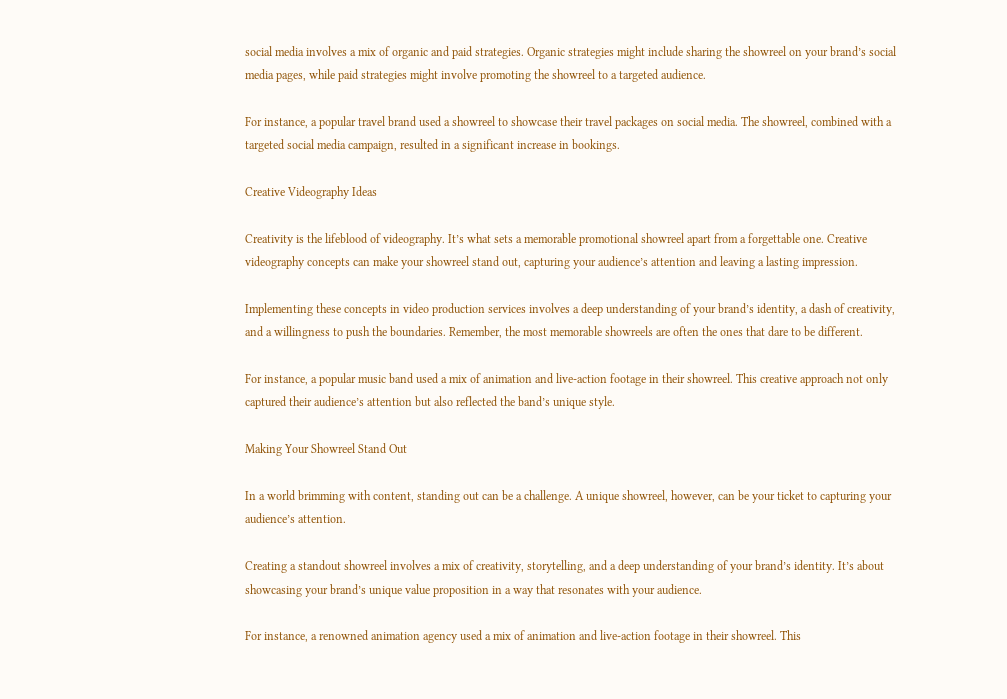social media involves a mix of organic and paid strategies. Organic strategies might include sharing the showreel on your brand’s social media pages, while paid strategies might involve promoting the showreel to a targeted audience.

For instance, a popular travel brand used a showreel to showcase their travel packages on social media. The showreel, combined with a targeted social media campaign, resulted in a significant increase in bookings.

Creative Videography Ideas

Creativity is the lifeblood of videography. It’s what sets a memorable promotional showreel apart from a forgettable one. Creative videography concepts can make your showreel stand out, capturing your audience’s attention and leaving a lasting impression.

Implementing these concepts in video production services involves a deep understanding of your brand’s identity, a dash of creativity, and a willingness to push the boundaries. Remember, the most memorable showreels are often the ones that dare to be different.

For instance, a popular music band used a mix of animation and live-action footage in their showreel. This creative approach not only captured their audience’s attention but also reflected the band’s unique style.

Making Your Showreel Stand Out

In a world brimming with content, standing out can be a challenge. A unique showreel, however, can be your ticket to capturing your audience’s attention.

Creating a standout showreel involves a mix of creativity, storytelling, and a deep understanding of your brand’s identity. It’s about showcasing your brand’s unique value proposition in a way that resonates with your audience.

For instance, a renowned animation agency used a mix of animation and live-action footage in their showreel. This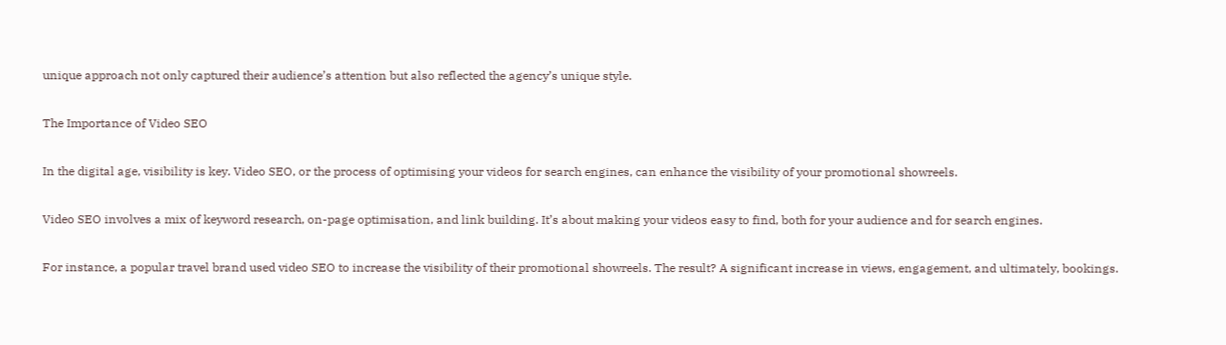unique approach not only captured their audience’s attention but also reflected the agency’s unique style.

The Importance of Video SEO

In the digital age, visibility is key. Video SEO, or the process of optimising your videos for search engines, can enhance the visibility of your promotional showreels.

Video SEO involves a mix of keyword research, on-page optimisation, and link building. It’s about making your videos easy to find, both for your audience and for search engines.

For instance, a popular travel brand used video SEO to increase the visibility of their promotional showreels. The result? A significant increase in views, engagement, and ultimately, bookings.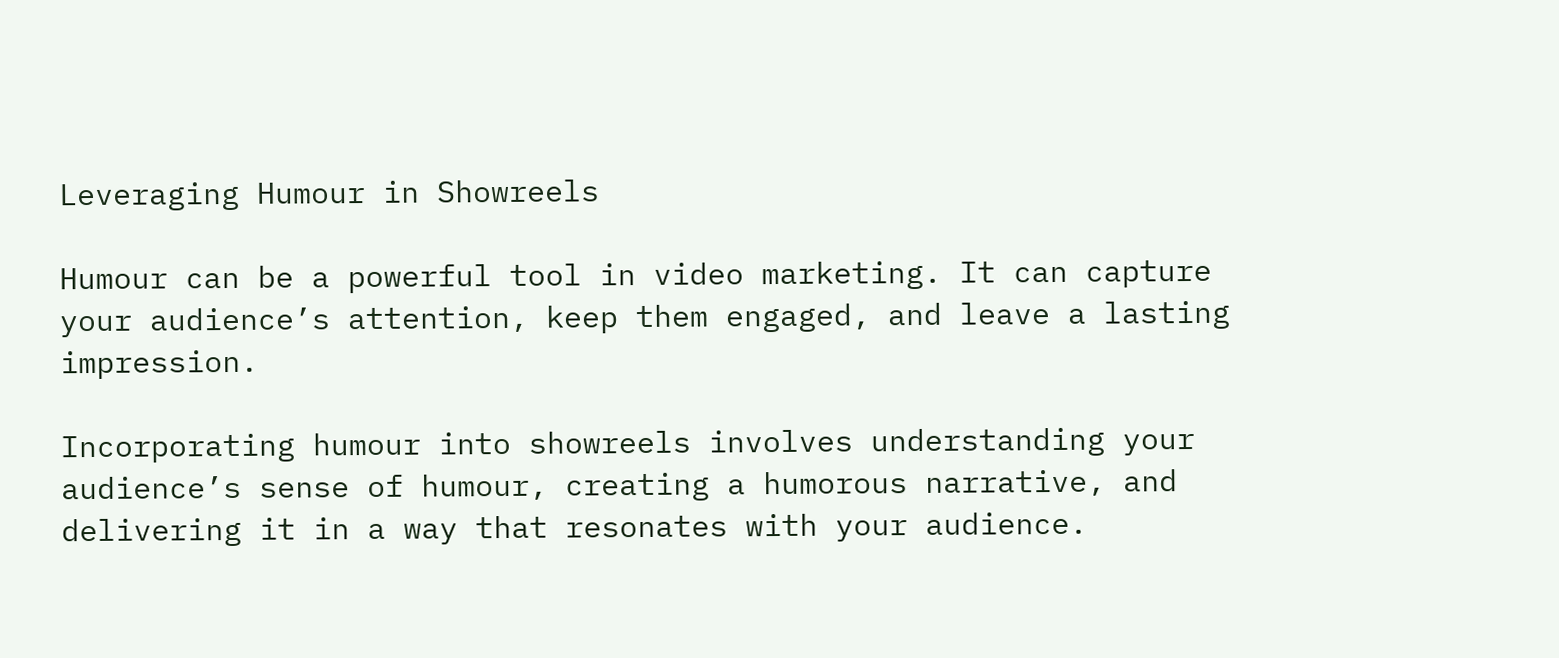Leveraging Humour in Showreels

Humour can be a powerful tool in video marketing. It can capture your audience’s attention, keep them engaged, and leave a lasting impression.

Incorporating humour into showreels involves understanding your audience’s sense of humour, creating a humorous narrative, and delivering it in a way that resonates with your audience.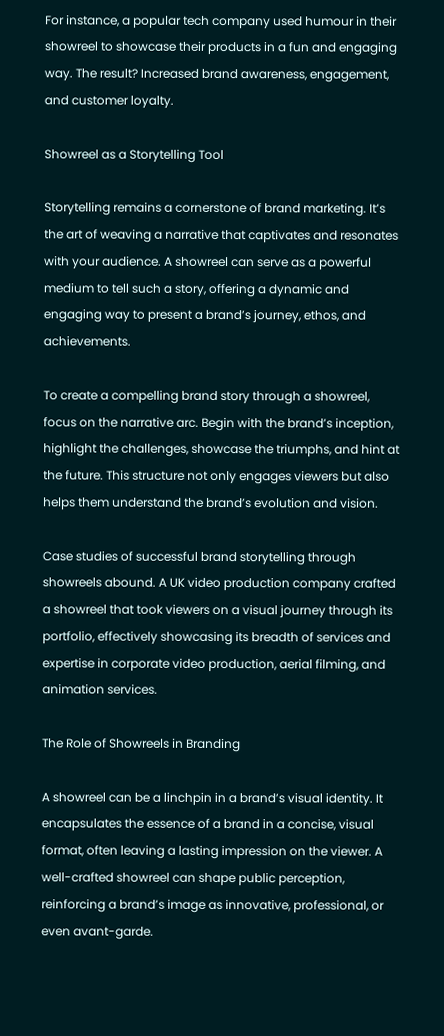For instance, a popular tech company used humour in their showreel to showcase their products in a fun and engaging way. The result? Increased brand awareness, engagement, and customer loyalty.

Showreel as a Storytelling Tool

Storytelling remains a cornerstone of brand marketing. It’s the art of weaving a narrative that captivates and resonates with your audience. A showreel can serve as a powerful medium to tell such a story, offering a dynamic and engaging way to present a brand’s journey, ethos, and achievements.

To create a compelling brand story through a showreel, focus on the narrative arc. Begin with the brand’s inception, highlight the challenges, showcase the triumphs, and hint at the future. This structure not only engages viewers but also helps them understand the brand’s evolution and vision.

Case studies of successful brand storytelling through showreels abound. A UK video production company crafted a showreel that took viewers on a visual journey through its portfolio, effectively showcasing its breadth of services and expertise in corporate video production, aerial filming, and animation services.

The Role of Showreels in Branding

A showreel can be a linchpin in a brand’s visual identity. It encapsulates the essence of a brand in a concise, visual format, often leaving a lasting impression on the viewer. A well-crafted showreel can shape public perception, reinforcing a brand’s image as innovative, professional, or even avant-garde.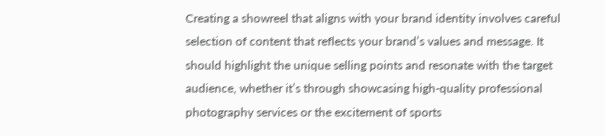Creating a showreel that aligns with your brand identity involves careful selection of content that reflects your brand’s values and message. It should highlight the unique selling points and resonate with the target audience, whether it’s through showcasing high-quality professional photography services or the excitement of sports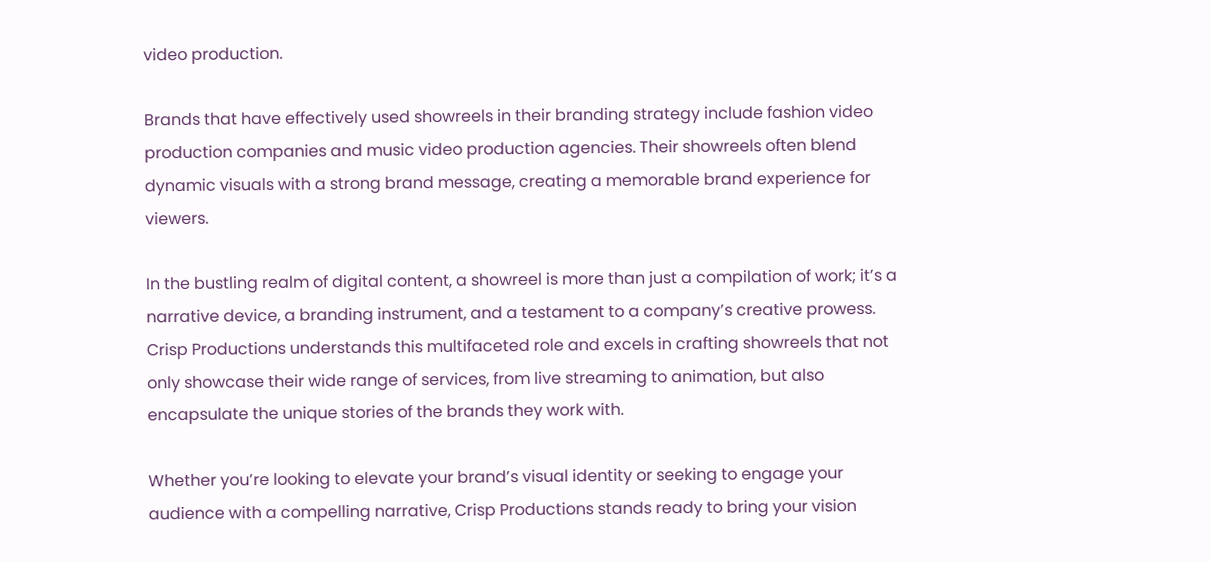video production.

Brands that have effectively used showreels in their branding strategy include fashion video production companies and music video production agencies. Their showreels often blend dynamic visuals with a strong brand message, creating a memorable brand experience for viewers.

In the bustling realm of digital content, a showreel is more than just a compilation of work; it’s a narrative device, a branding instrument, and a testament to a company’s creative prowess. Crisp Productions understands this multifaceted role and excels in crafting showreels that not only showcase their wide range of services, from live streaming to animation, but also encapsulate the unique stories of the brands they work with.

Whether you’re looking to elevate your brand’s visual identity or seeking to engage your audience with a compelling narrative, Crisp Productions stands ready to bring your vision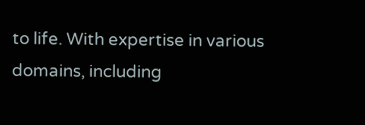to life. With expertise in various domains, including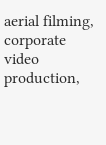aerial filming, corporate video production,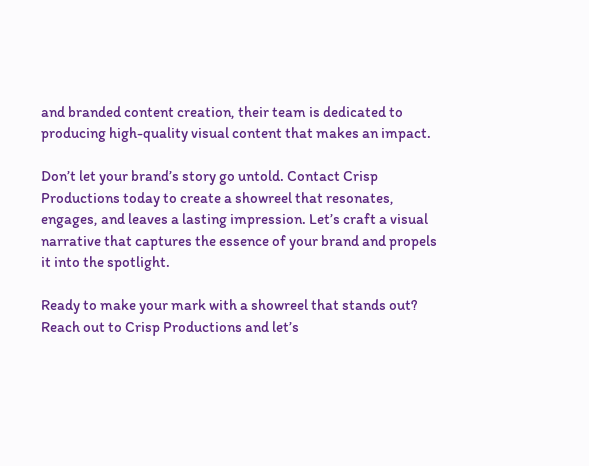and branded content creation, their team is dedicated to producing high-quality visual content that makes an impact.

Don’t let your brand’s story go untold. Contact Crisp Productions today to create a showreel that resonates, engages, and leaves a lasting impression. Let’s craft a visual narrative that captures the essence of your brand and propels it into the spotlight.

Ready to make your mark with a showreel that stands out? Reach out to Crisp Productions and let’s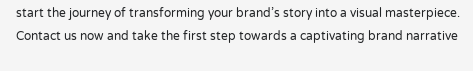start the journey of transforming your brand’s story into a visual masterpiece. Contact us now and take the first step towards a captivating brand narrative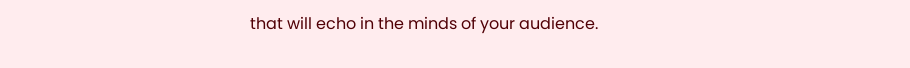that will echo in the minds of your audience.